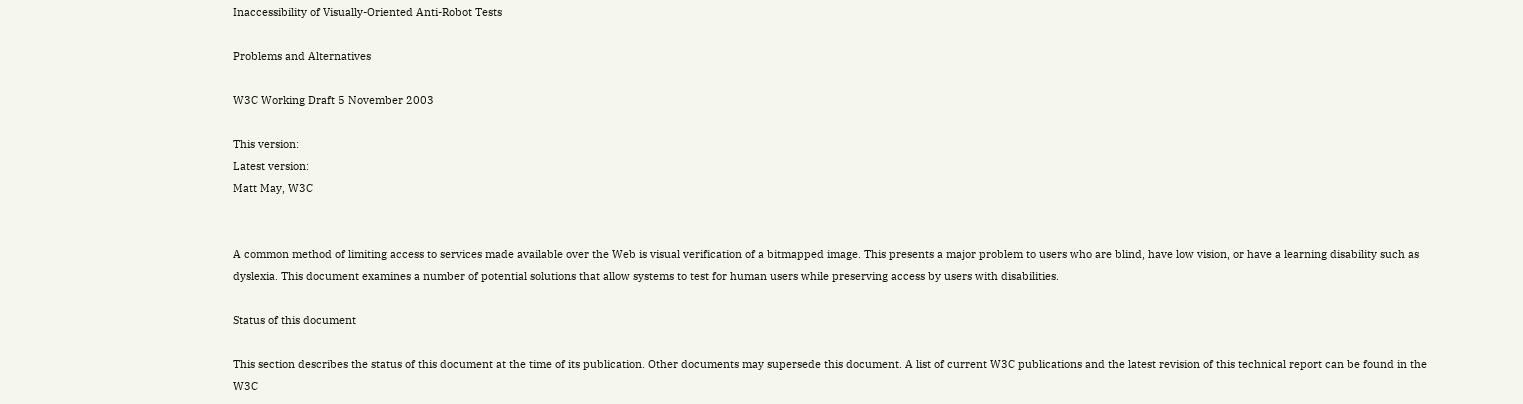Inaccessibility of Visually-Oriented Anti-Robot Tests

Problems and Alternatives

W3C Working Draft 5 November 2003

This version:
Latest version:
Matt May, W3C


A common method of limiting access to services made available over the Web is visual verification of a bitmapped image. This presents a major problem to users who are blind, have low vision, or have a learning disability such as dyslexia. This document examines a number of potential solutions that allow systems to test for human users while preserving access by users with disabilities.

Status of this document

This section describes the status of this document at the time of its publication. Other documents may supersede this document. A list of current W3C publications and the latest revision of this technical report can be found in the W3C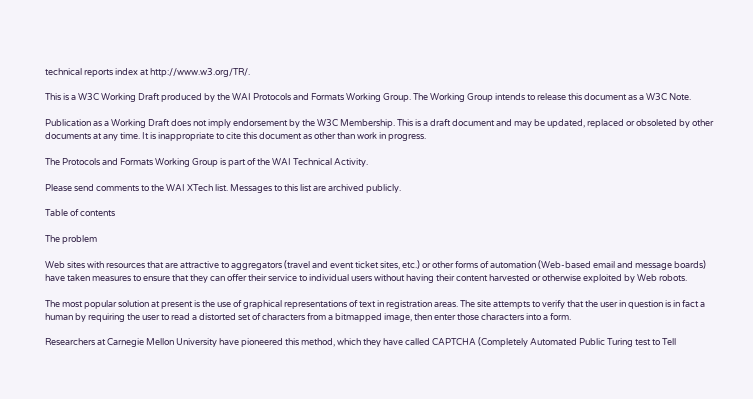technical reports index at http://www.w3.org/TR/.

This is a W3C Working Draft produced by the WAI Protocols and Formats Working Group. The Working Group intends to release this document as a W3C Note.

Publication as a Working Draft does not imply endorsement by the W3C Membership. This is a draft document and may be updated, replaced or obsoleted by other documents at any time. It is inappropriate to cite this document as other than work in progress.

The Protocols and Formats Working Group is part of the WAI Technical Activity.

Please send comments to the WAI XTech list. Messages to this list are archived publicly.

Table of contents

The problem

Web sites with resources that are attractive to aggregators (travel and event ticket sites, etc.) or other forms of automation (Web-based email and message boards) have taken measures to ensure that they can offer their service to individual users without having their content harvested or otherwise exploited by Web robots.

The most popular solution at present is the use of graphical representations of text in registration areas. The site attempts to verify that the user in question is in fact a human by requiring the user to read a distorted set of characters from a bitmapped image, then enter those characters into a form.

Researchers at Carnegie Mellon University have pioneered this method, which they have called CAPTCHA (Completely Automated Public Turing test to Tell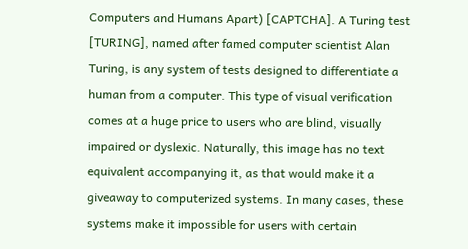Computers and Humans Apart) [CAPTCHA]. A Turing test [TURING], named after famed computer scientist Alan Turing, is any system of tests designed to differentiate a human from a computer. This type of visual verification comes at a huge price to users who are blind, visually impaired or dyslexic. Naturally, this image has no text equivalent accompanying it, as that would make it a giveaway to computerized systems. In many cases, these systems make it impossible for users with certain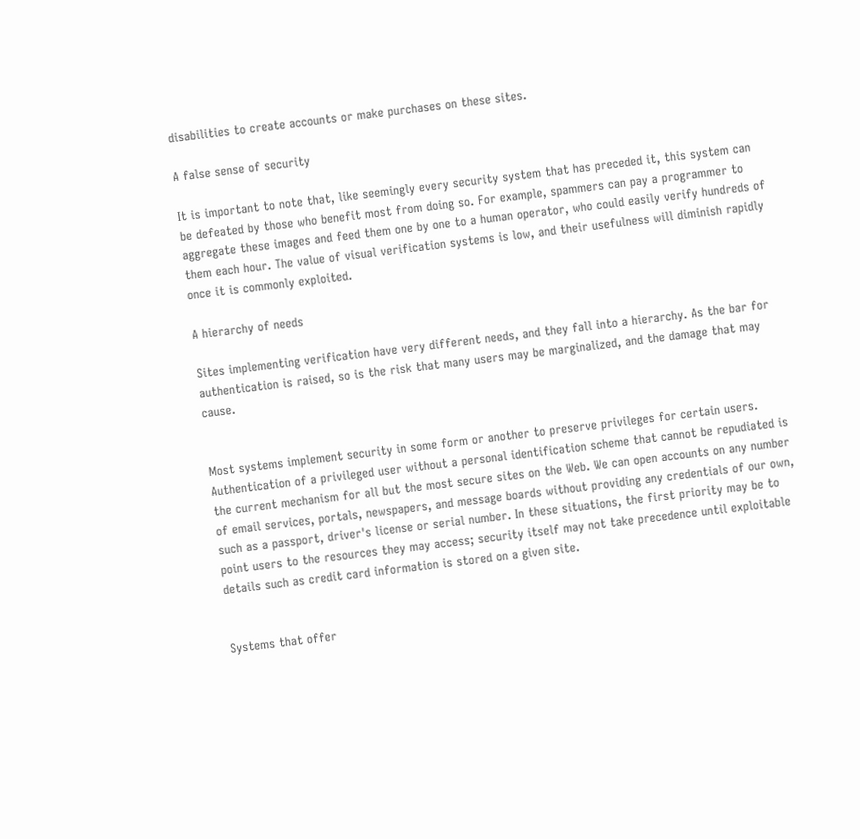disabilities to create accounts or make purchases on these sites.

A false sense of security

It is important to note that, like seemingly every security system that has preceded it, this system can be defeated by those who benefit most from doing so. For example, spammers can pay a programmer to aggregate these images and feed them one by one to a human operator, who could easily verify hundreds of them each hour. The value of visual verification systems is low, and their usefulness will diminish rapidly once it is commonly exploited.

A hierarchy of needs

Sites implementing verification have very different needs, and they fall into a hierarchy. As the bar for authentication is raised, so is the risk that many users may be marginalized, and the damage that may cause.


Most systems implement security in some form or another to preserve privileges for certain users. Authentication of a privileged user without a personal identification scheme that cannot be repudiated is the current mechanism for all but the most secure sites on the Web. We can open accounts on any number of email services, portals, newspapers, and message boards without providing any credentials of our own, such as a passport, driver's license or serial number. In these situations, the first priority may be to point users to the resources they may access; security itself may not take precedence until exploitable details such as credit card information is stored on a given site.


Systems that offer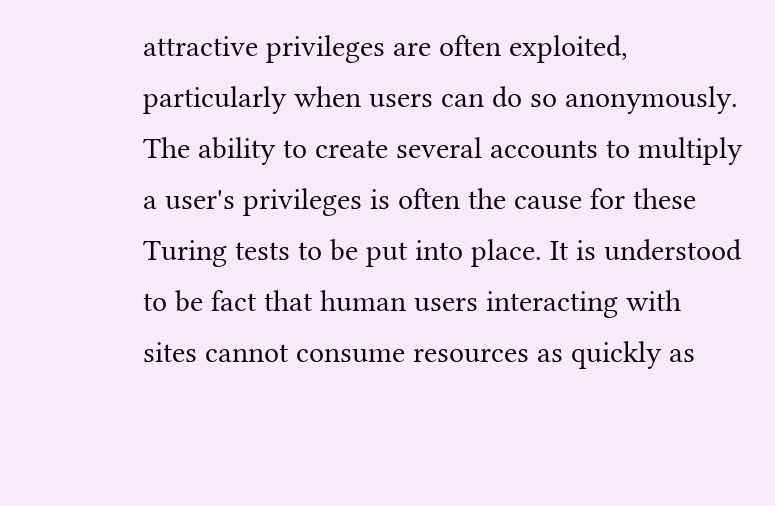attractive privileges are often exploited, particularly when users can do so anonymously. The ability to create several accounts to multiply a user's privileges is often the cause for these Turing tests to be put into place. It is understood to be fact that human users interacting with sites cannot consume resources as quickly as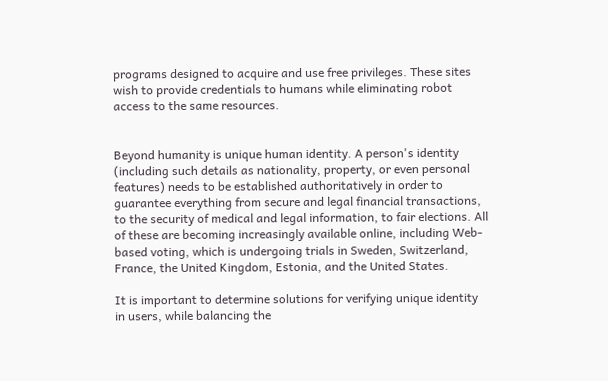programs designed to acquire and use free privileges. These sites wish to provide credentials to humans while eliminating robot access to the same resources.


Beyond humanity is unique human identity. A person's identity (including such details as nationality, property, or even personal features) needs to be established authoritatively in order to guarantee everything from secure and legal financial transactions, to the security of medical and legal information, to fair elections. All of these are becoming increasingly available online, including Web-based voting, which is undergoing trials in Sweden, Switzerland, France, the United Kingdom, Estonia, and the United States.

It is important to determine solutions for verifying unique identity in users, while balancing the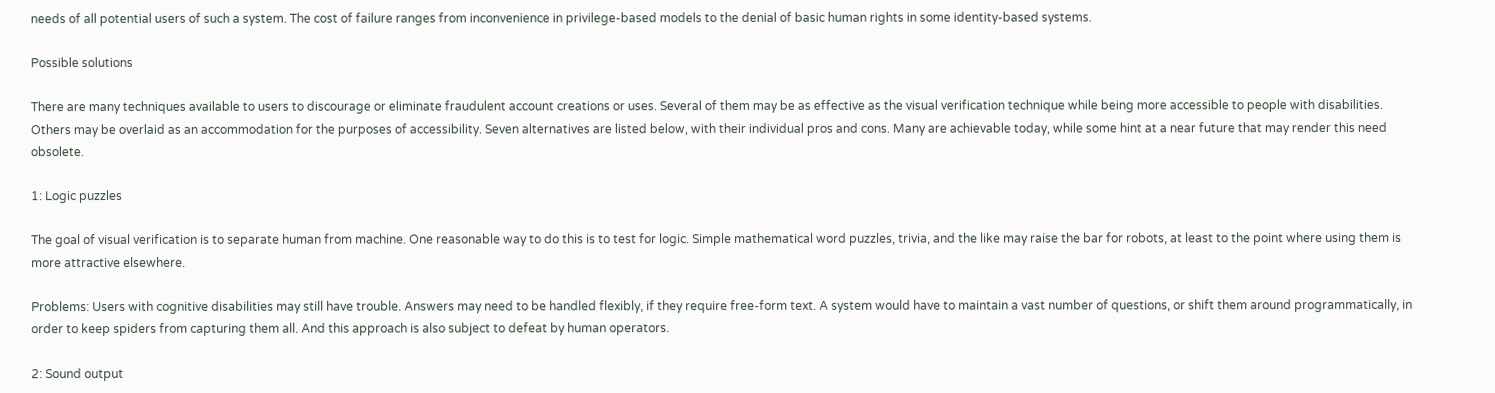needs of all potential users of such a system. The cost of failure ranges from inconvenience in privilege-based models to the denial of basic human rights in some identity-based systems.

Possible solutions

There are many techniques available to users to discourage or eliminate fraudulent account creations or uses. Several of them may be as effective as the visual verification technique while being more accessible to people with disabilities. Others may be overlaid as an accommodation for the purposes of accessibility. Seven alternatives are listed below, with their individual pros and cons. Many are achievable today, while some hint at a near future that may render this need obsolete.

1: Logic puzzles

The goal of visual verification is to separate human from machine. One reasonable way to do this is to test for logic. Simple mathematical word puzzles, trivia, and the like may raise the bar for robots, at least to the point where using them is more attractive elsewhere.

Problems: Users with cognitive disabilities may still have trouble. Answers may need to be handled flexibly, if they require free-form text. A system would have to maintain a vast number of questions, or shift them around programmatically, in order to keep spiders from capturing them all. And this approach is also subject to defeat by human operators.

2: Sound output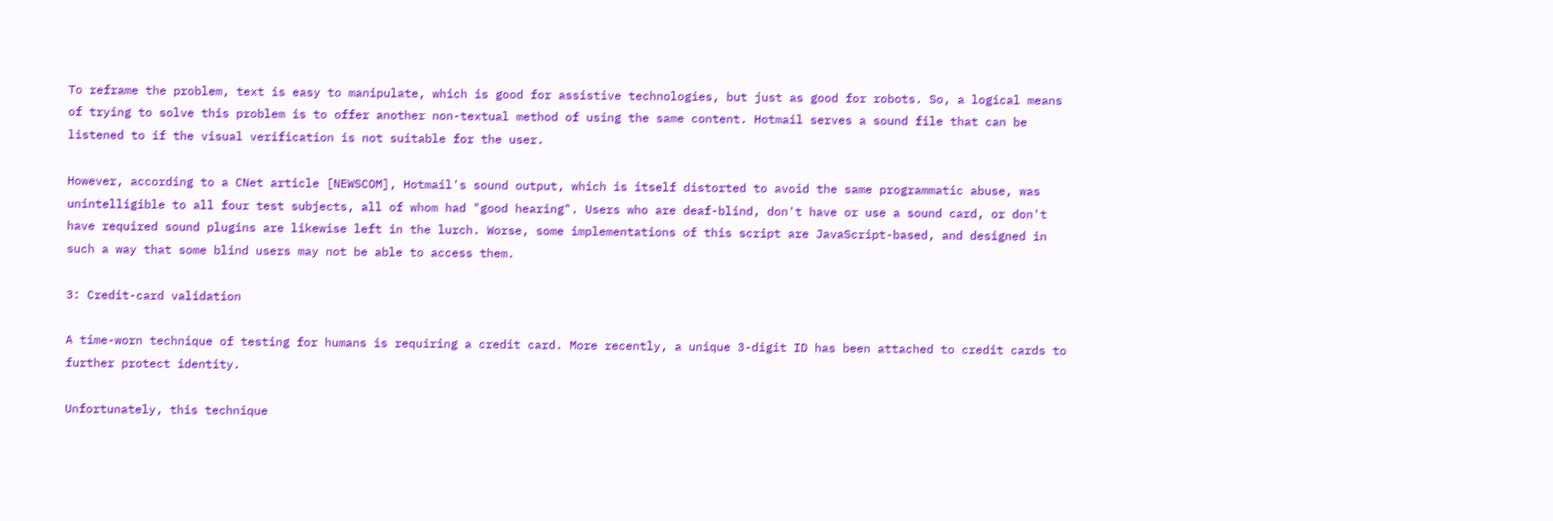To reframe the problem, text is easy to manipulate, which is good for assistive technologies, but just as good for robots. So, a logical means of trying to solve this problem is to offer another non-textual method of using the same content. Hotmail serves a sound file that can be listened to if the visual verification is not suitable for the user.

However, according to a CNet article [NEWSCOM], Hotmail's sound output, which is itself distorted to avoid the same programmatic abuse, was unintelligible to all four test subjects, all of whom had "good hearing". Users who are deaf-blind, don't have or use a sound card, or don't have required sound plugins are likewise left in the lurch. Worse, some implementations of this script are JavaScript-based, and designed in such a way that some blind users may not be able to access them.

3: Credit-card validation

A time-worn technique of testing for humans is requiring a credit card. More recently, a unique 3-digit ID has been attached to credit cards to further protect identity.

Unfortunately, this technique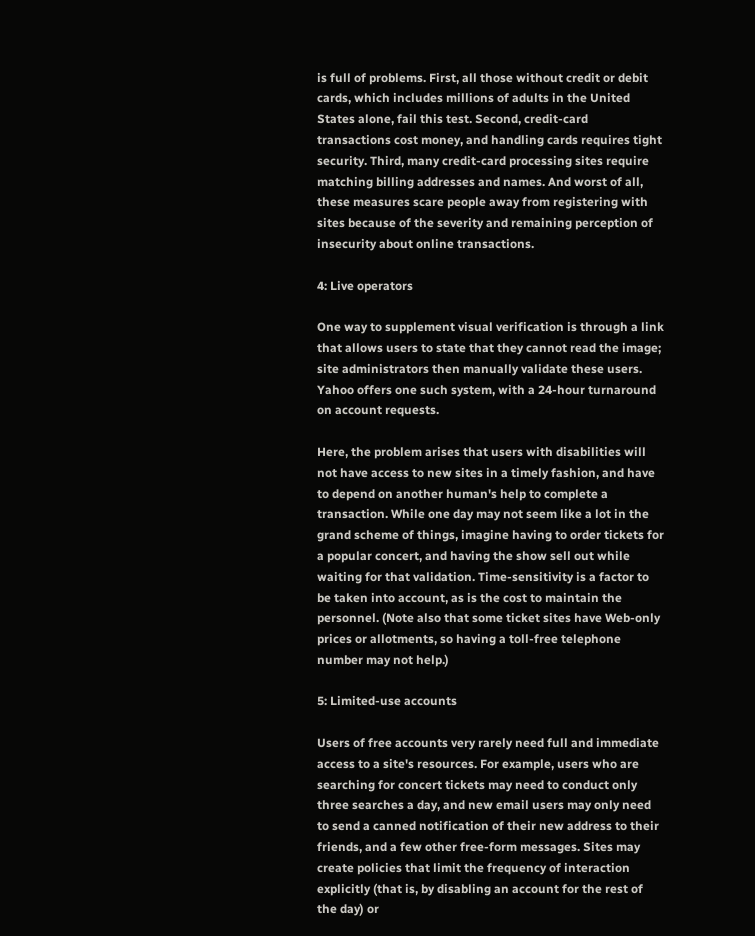is full of problems. First, all those without credit or debit cards, which includes millions of adults in the United States alone, fail this test. Second, credit-card transactions cost money, and handling cards requires tight security. Third, many credit-card processing sites require matching billing addresses and names. And worst of all, these measures scare people away from registering with sites because of the severity and remaining perception of insecurity about online transactions.

4: Live operators

One way to supplement visual verification is through a link that allows users to state that they cannot read the image; site administrators then manually validate these users. Yahoo offers one such system, with a 24-hour turnaround on account requests.

Here, the problem arises that users with disabilities will not have access to new sites in a timely fashion, and have to depend on another human's help to complete a transaction. While one day may not seem like a lot in the grand scheme of things, imagine having to order tickets for a popular concert, and having the show sell out while waiting for that validation. Time-sensitivity is a factor to be taken into account, as is the cost to maintain the personnel. (Note also that some ticket sites have Web-only prices or allotments, so having a toll-free telephone number may not help.)

5: Limited-use accounts

Users of free accounts very rarely need full and immediate access to a site's resources. For example, users who are searching for concert tickets may need to conduct only three searches a day, and new email users may only need to send a canned notification of their new address to their friends, and a few other free-form messages. Sites may create policies that limit the frequency of interaction explicitly (that is, by disabling an account for the rest of the day) or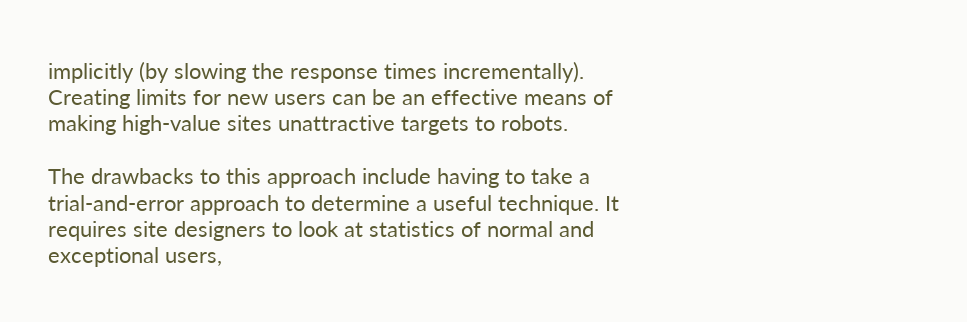implicitly (by slowing the response times incrementally). Creating limits for new users can be an effective means of making high-value sites unattractive targets to robots.

The drawbacks to this approach include having to take a trial-and-error approach to determine a useful technique. It requires site designers to look at statistics of normal and exceptional users,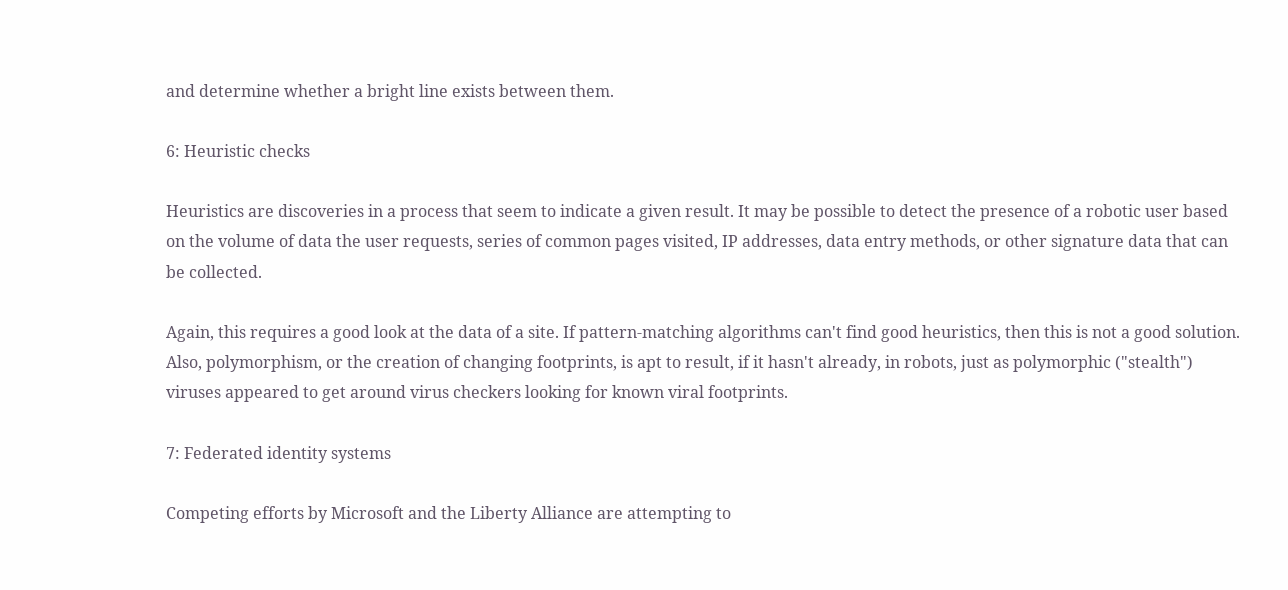and determine whether a bright line exists between them.

6: Heuristic checks

Heuristics are discoveries in a process that seem to indicate a given result. It may be possible to detect the presence of a robotic user based on the volume of data the user requests, series of common pages visited, IP addresses, data entry methods, or other signature data that can be collected.

Again, this requires a good look at the data of a site. If pattern-matching algorithms can't find good heuristics, then this is not a good solution. Also, polymorphism, or the creation of changing footprints, is apt to result, if it hasn't already, in robots, just as polymorphic ("stealth") viruses appeared to get around virus checkers looking for known viral footprints.

7: Federated identity systems

Competing efforts by Microsoft and the Liberty Alliance are attempting to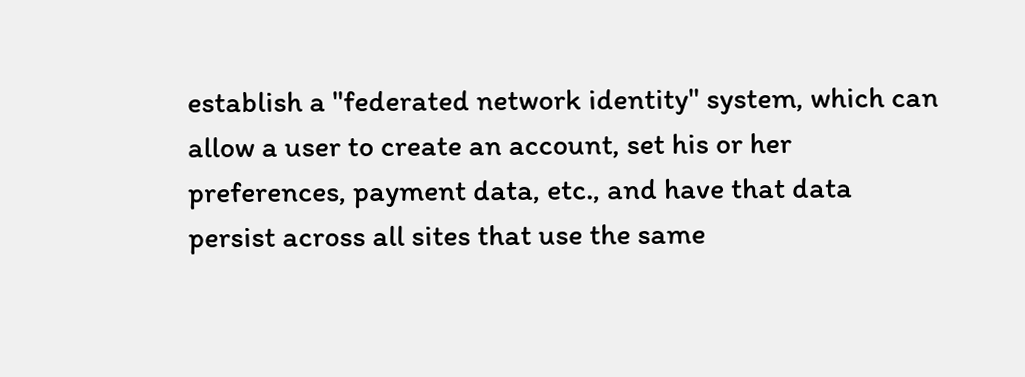establish a "federated network identity" system, which can allow a user to create an account, set his or her preferences, payment data, etc., and have that data persist across all sites that use the same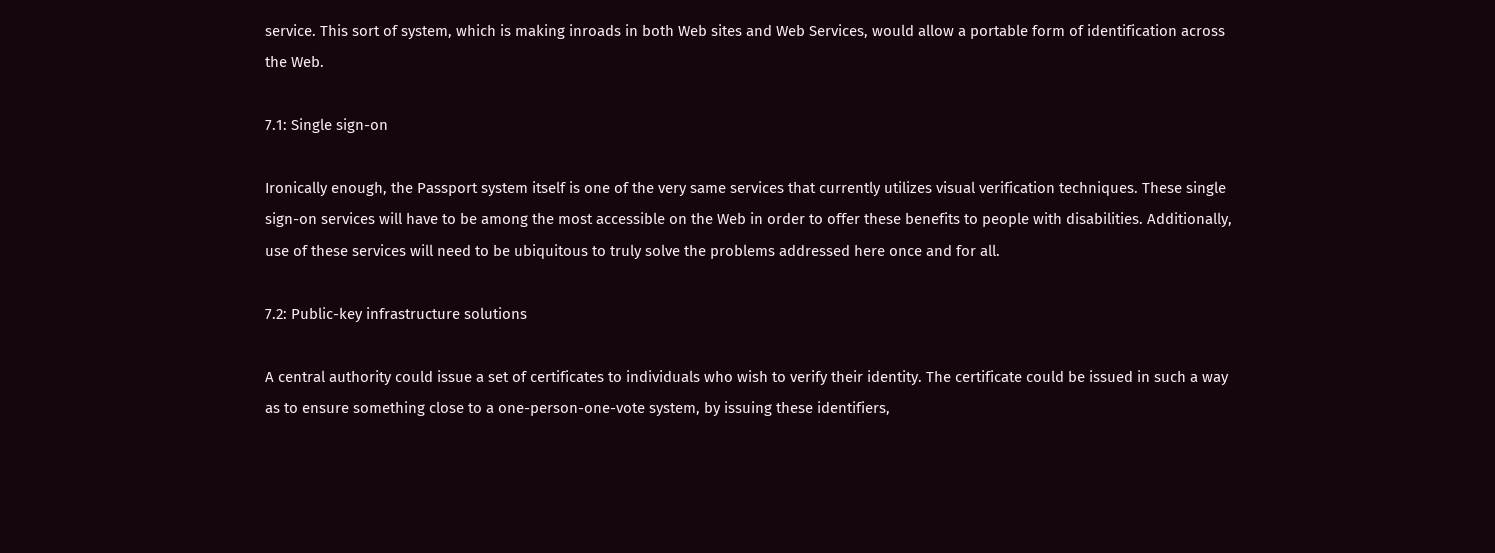service. This sort of system, which is making inroads in both Web sites and Web Services, would allow a portable form of identification across the Web.

7.1: Single sign-on

Ironically enough, the Passport system itself is one of the very same services that currently utilizes visual verification techniques. These single sign-on services will have to be among the most accessible on the Web in order to offer these benefits to people with disabilities. Additionally, use of these services will need to be ubiquitous to truly solve the problems addressed here once and for all.

7.2: Public-key infrastructure solutions

A central authority could issue a set of certificates to individuals who wish to verify their identity. The certificate could be issued in such a way as to ensure something close to a one-person-one-vote system, by issuing these identifiers,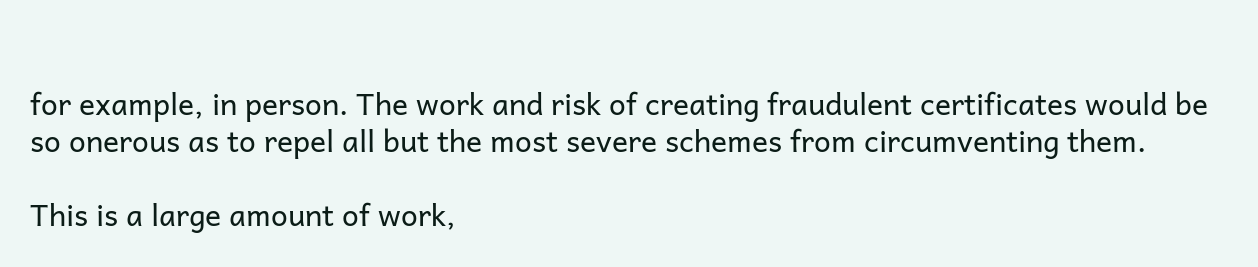for example, in person. The work and risk of creating fraudulent certificates would be so onerous as to repel all but the most severe schemes from circumventing them.

This is a large amount of work,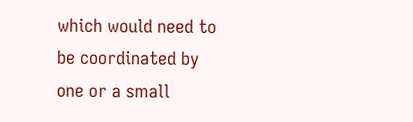which would need to be coordinated by one or a small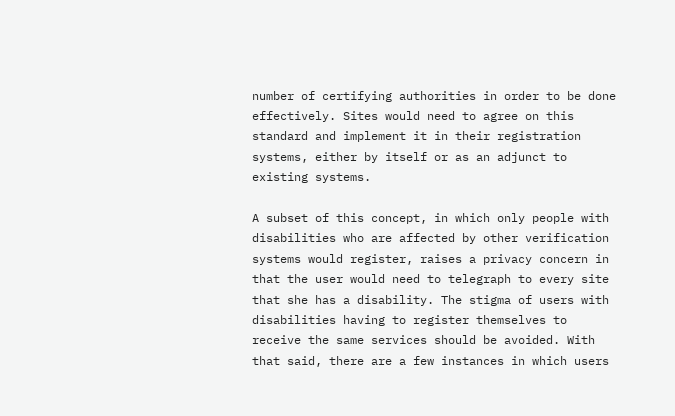number of certifying authorities in order to be done effectively. Sites would need to agree on this standard and implement it in their registration systems, either by itself or as an adjunct to existing systems.

A subset of this concept, in which only people with disabilities who are affected by other verification systems would register, raises a privacy concern in that the user would need to telegraph to every site that she has a disability. The stigma of users with disabilities having to register themselves to receive the same services should be avoided. With that said, there are a few instances in which users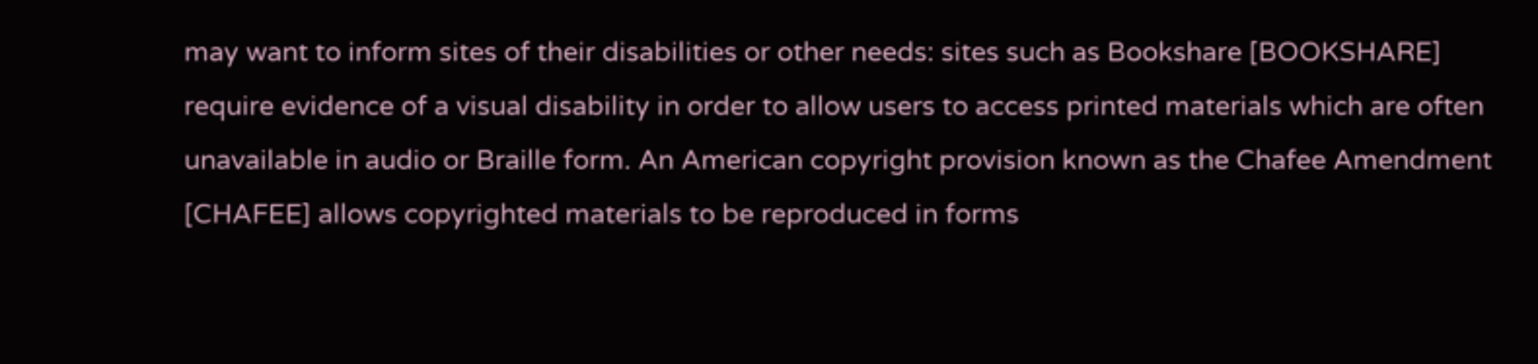may want to inform sites of their disabilities or other needs: sites such as Bookshare [BOOKSHARE] require evidence of a visual disability in order to allow users to access printed materials which are often unavailable in audio or Braille form. An American copyright provision known as the Chafee Amendment [CHAFEE] allows copyrighted materials to be reproduced in forms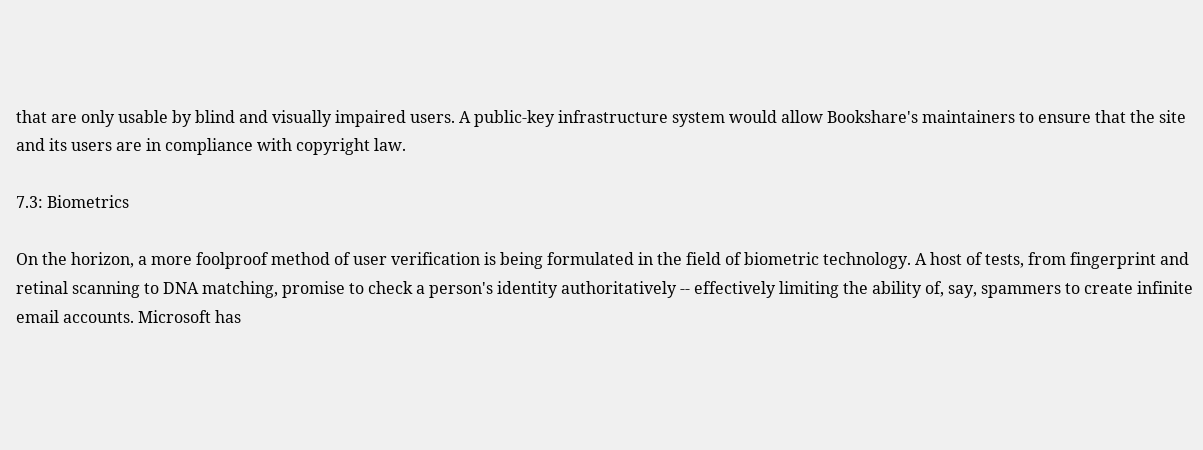that are only usable by blind and visually impaired users. A public-key infrastructure system would allow Bookshare's maintainers to ensure that the site and its users are in compliance with copyright law.

7.3: Biometrics

On the horizon, a more foolproof method of user verification is being formulated in the field of biometric technology. A host of tests, from fingerprint and retinal scanning to DNA matching, promise to check a person's identity authoritatively -- effectively limiting the ability of, say, spammers to create infinite email accounts. Microsoft has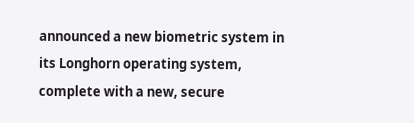announced a new biometric system in its Longhorn operating system, complete with a new, secure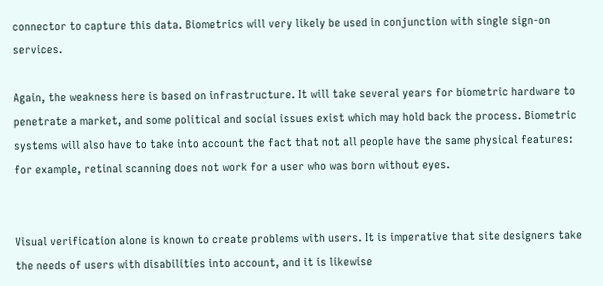connector to capture this data. Biometrics will very likely be used in conjunction with single sign-on services.

Again, the weakness here is based on infrastructure. It will take several years for biometric hardware to penetrate a market, and some political and social issues exist which may hold back the process. Biometric systems will also have to take into account the fact that not all people have the same physical features: for example, retinal scanning does not work for a user who was born without eyes.


Visual verification alone is known to create problems with users. It is imperative that site designers take the needs of users with disabilities into account, and it is likewise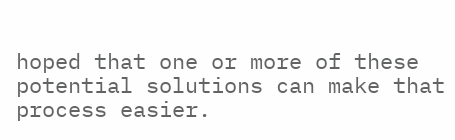hoped that one or more of these potential solutions can make that process easier.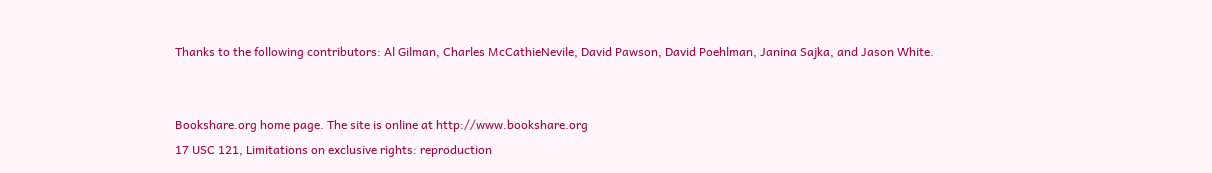Thanks to the following contributors: Al Gilman, Charles McCathieNevile, David Pawson, David Poehlman, Janina Sajka, and Jason White.


Bookshare.org home page. The site is online at http://www.bookshare.org
17 USC 121, Limitations on exclusive rights: reproduction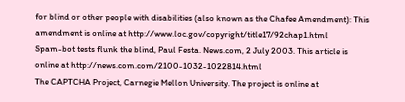for blind or other people with disabilities (also known as the Chafee Amendment): This amendment is online at http://www.loc.gov/copyright/title17/92chap1.html
Spam-bot tests flunk the blind, Paul Festa. News.com, 2 July 2003. This article is online at http://news.com.com/2100-1032-1022814.html
The CAPTCHA Project, Carnegie Mellon University. The project is online at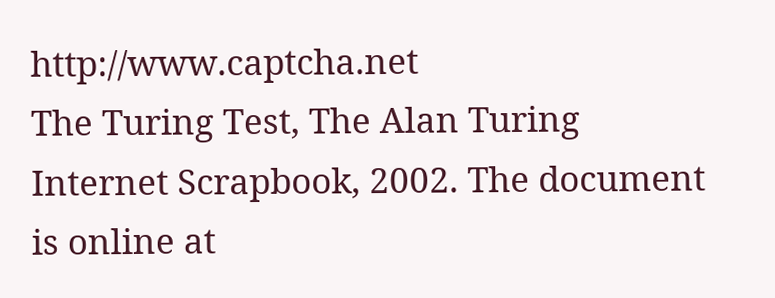http://www.captcha.net
The Turing Test, The Alan Turing Internet Scrapbook, 2002. The document is online at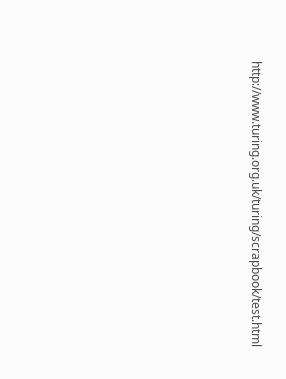http://www.turing.org.uk/turing/scrapbook/test.html